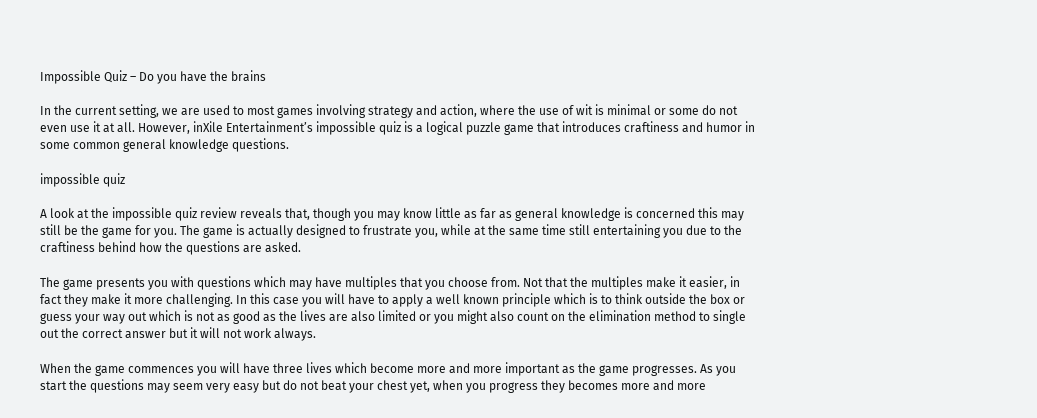Impossible Quiz – Do you have the brains

In the current setting, we are used to most games involving strategy and action, where the use of wit is minimal or some do not even use it at all. However, inXile Entertainment’s impossible quiz is a logical puzzle game that introduces craftiness and humor in some common general knowledge questions.

impossible quiz

A look at the impossible quiz review reveals that, though you may know little as far as general knowledge is concerned this may still be the game for you. The game is actually designed to frustrate you, while at the same time still entertaining you due to the craftiness behind how the questions are asked.

The game presents you with questions which may have multiples that you choose from. Not that the multiples make it easier, in fact they make it more challenging. In this case you will have to apply a well known principle which is to think outside the box or guess your way out which is not as good as the lives are also limited or you might also count on the elimination method to single out the correct answer but it will not work always.

When the game commences you will have three lives which become more and more important as the game progresses. As you start the questions may seem very easy but do not beat your chest yet, when you progress they becomes more and more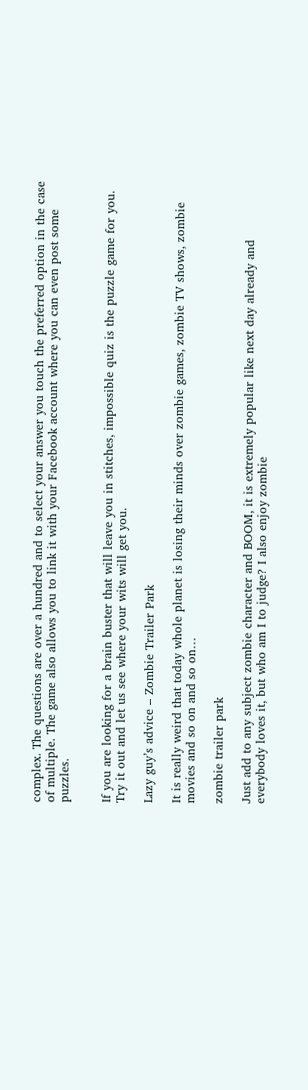complex. The questions are over a hundred and to select your answer you touch the preferred option in the case of multiple. The game also allows you to link it with your Facebook account where you can even post some puzzles.


If you are looking for a brain buster that will leave you in stitches, impossible quiz is the puzzle game for you. Try it out and let us see where your wits will get you.

Lazy guy’s advice – Zombie Trailer Park

It is really weird that today whole planet is losing their minds over zombie games, zombie TV shows, zombie movies and so on and so on…

zombie trailer park

Just add to any subject zombie character and BOOM, it is extremely popular like next day already and everybody loves it, but who am I to judge? I also enjoy zombie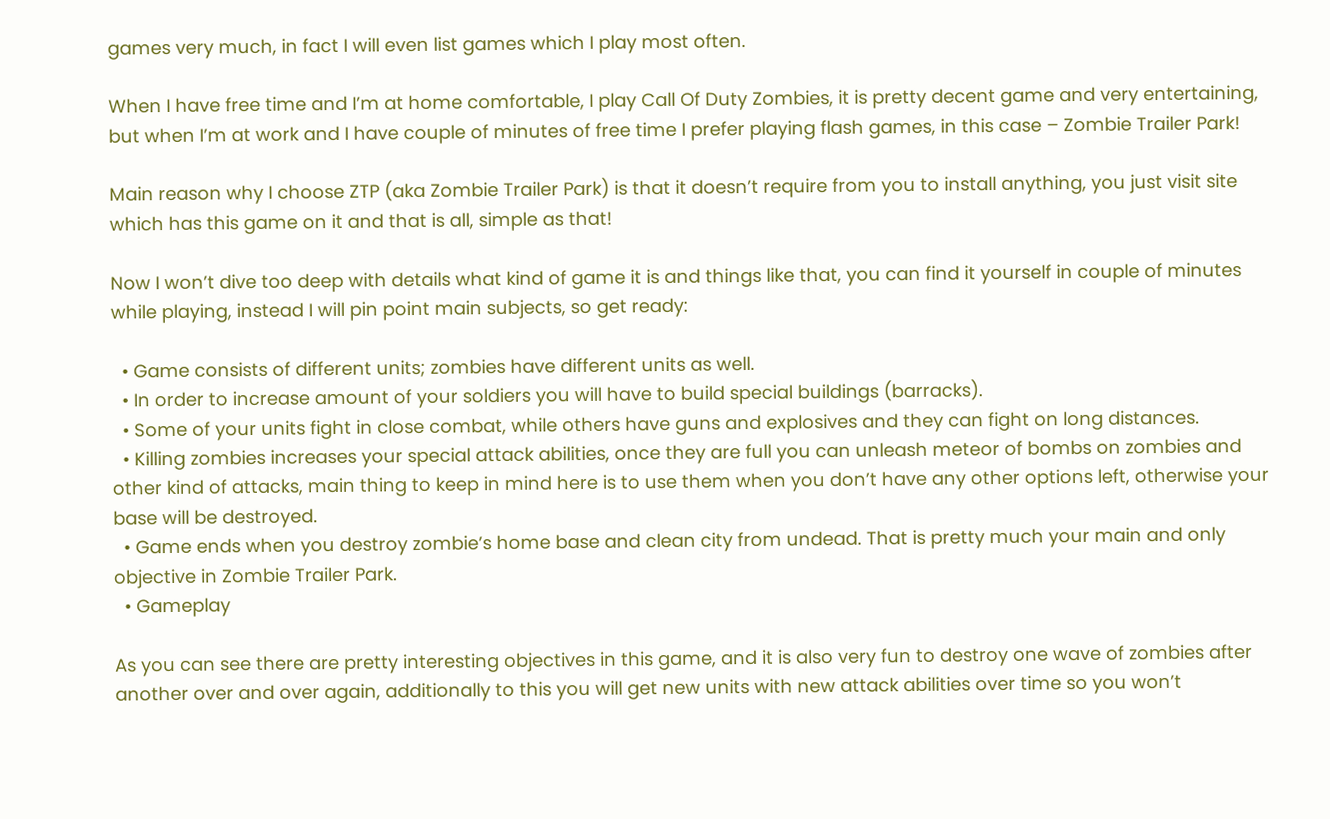games very much, in fact I will even list games which I play most often.

When I have free time and I’m at home comfortable, I play Call Of Duty Zombies, it is pretty decent game and very entertaining, but when I’m at work and I have couple of minutes of free time I prefer playing flash games, in this case – Zombie Trailer Park!

Main reason why I choose ZTP (aka Zombie Trailer Park) is that it doesn’t require from you to install anything, you just visit site which has this game on it and that is all, simple as that!

Now I won’t dive too deep with details what kind of game it is and things like that, you can find it yourself in couple of minutes while playing, instead I will pin point main subjects, so get ready:

  • Game consists of different units; zombies have different units as well.
  • In order to increase amount of your soldiers you will have to build special buildings (barracks).
  • Some of your units fight in close combat, while others have guns and explosives and they can fight on long distances.
  • Killing zombies increases your special attack abilities, once they are full you can unleash meteor of bombs on zombies and other kind of attacks, main thing to keep in mind here is to use them when you don’t have any other options left, otherwise your base will be destroyed.
  • Game ends when you destroy zombie’s home base and clean city from undead. That is pretty much your main and only objective in Zombie Trailer Park.
  • Gameplay

As you can see there are pretty interesting objectives in this game, and it is also very fun to destroy one wave of zombies after another over and over again, additionally to this you will get new units with new attack abilities over time so you won’t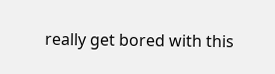really get bored with this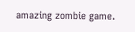amazing zombie game.